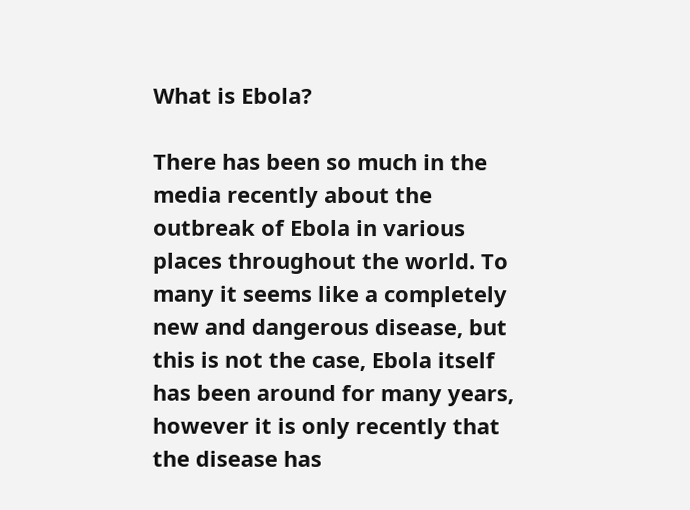What is Ebola?

There has been so much in the media recently about the outbreak of Ebola in various places throughout the world. To many it seems like a completely new and dangerous disease, but this is not the case, Ebola itself has been around for many years, however it is only recently that the disease has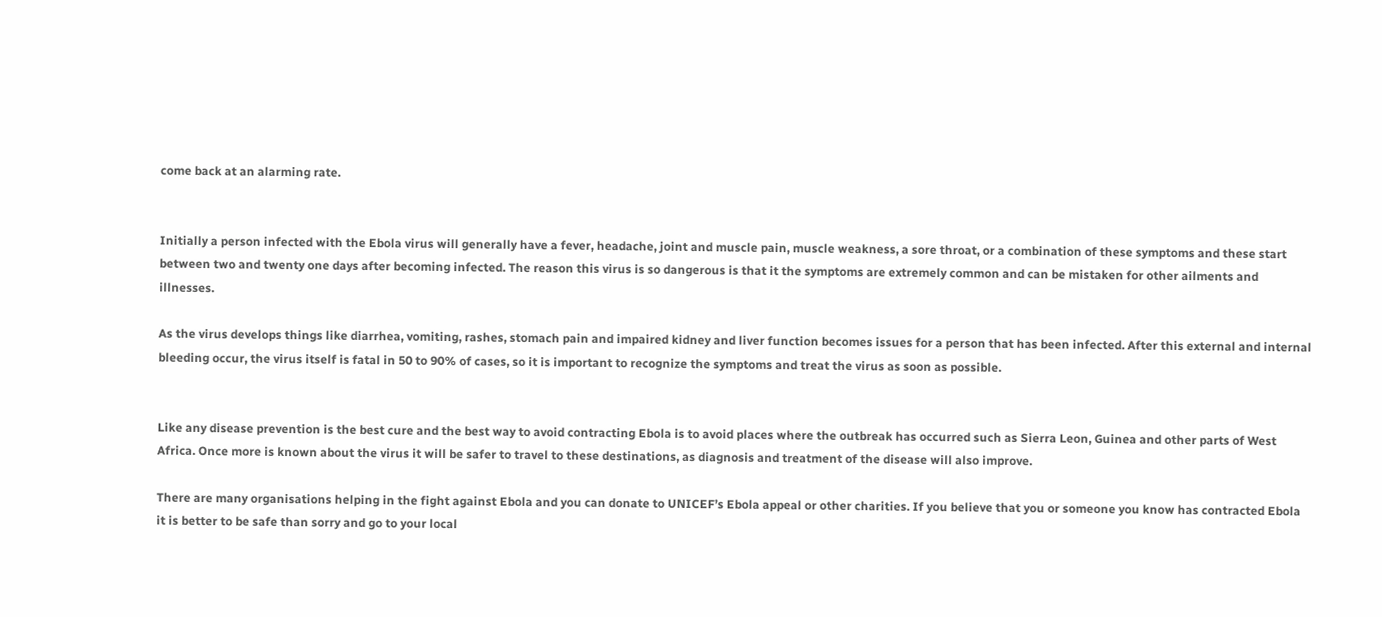come back at an alarming rate.


Initially a person infected with the Ebola virus will generally have a fever, headache, joint and muscle pain, muscle weakness, a sore throat, or a combination of these symptoms and these start between two and twenty one days after becoming infected. The reason this virus is so dangerous is that it the symptoms are extremely common and can be mistaken for other ailments and illnesses.

As the virus develops things like diarrhea, vomiting, rashes, stomach pain and impaired kidney and liver function becomes issues for a person that has been infected. After this external and internal bleeding occur, the virus itself is fatal in 50 to 90% of cases, so it is important to recognize the symptoms and treat the virus as soon as possible.


Like any disease prevention is the best cure and the best way to avoid contracting Ebola is to avoid places where the outbreak has occurred such as Sierra Leon, Guinea and other parts of West Africa. Once more is known about the virus it will be safer to travel to these destinations, as diagnosis and treatment of the disease will also improve.

There are many organisations helping in the fight against Ebola and you can donate to UNICEF’s Ebola appeal or other charities. If you believe that you or someone you know has contracted Ebola it is better to be safe than sorry and go to your local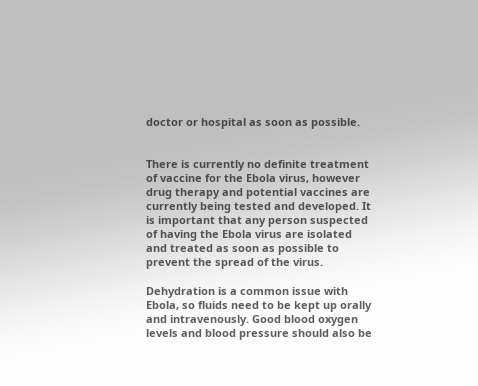doctor or hospital as soon as possible.


There is currently no definite treatment of vaccine for the Ebola virus, however drug therapy and potential vaccines are currently being tested and developed. It is important that any person suspected of having the Ebola virus are isolated and treated as soon as possible to prevent the spread of the virus.

Dehydration is a common issue with Ebola, so fluids need to be kept up orally and intravenously. Good blood oxygen levels and blood pressure should also be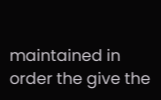maintained in order the give the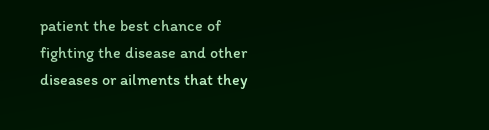patient the best chance of fighting the disease and other diseases or ailments that they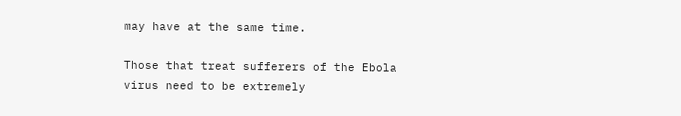may have at the same time.

Those that treat sufferers of the Ebola virus need to be extremely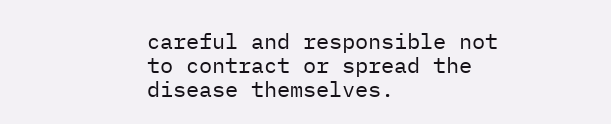careful and responsible not to contract or spread the disease themselves.